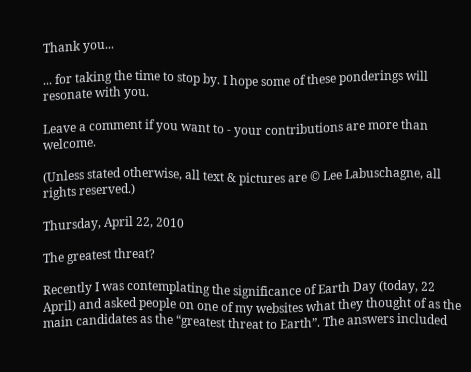Thank you...

... for taking the time to stop by. I hope some of these ponderings will resonate with you.

Leave a comment if you want to - your contributions are more than welcome.

(Unless stated otherwise, all text & pictures are © Lee Labuschagne, all rights reserved.)

Thursday, April 22, 2010

The greatest threat?

Recently I was contemplating the significance of Earth Day (today, 22 April) and asked people on one of my websites what they thought of as the main candidates as the “greatest threat to Earth”. The answers included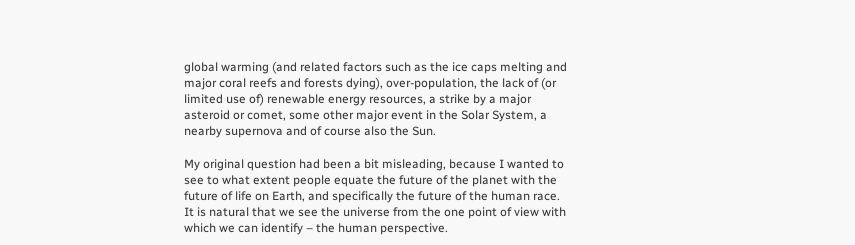global warming (and related factors such as the ice caps melting and major coral reefs and forests dying), over-population, the lack of (or limited use of) renewable energy resources, a strike by a major asteroid or comet, some other major event in the Solar System, a nearby supernova and of course also the Sun.

My original question had been a bit misleading, because I wanted to see to what extent people equate the future of the planet with the future of life on Earth, and specifically the future of the human race. It is natural that we see the universe from the one point of view with which we can identify – the human perspective.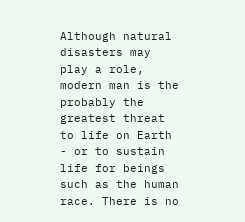Although natural disasters may play a role, modern man is the probably the greatest threat to life on Earth - or to sustain life for beings such as the human race. There is no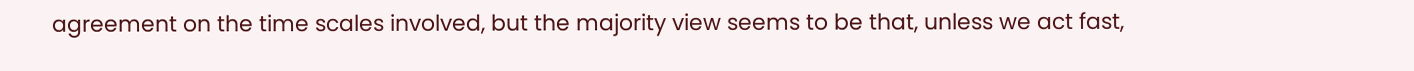agreement on the time scales involved, but the majority view seems to be that, unless we act fast,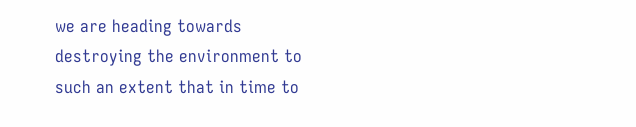we are heading towards destroying the environment to such an extent that in time to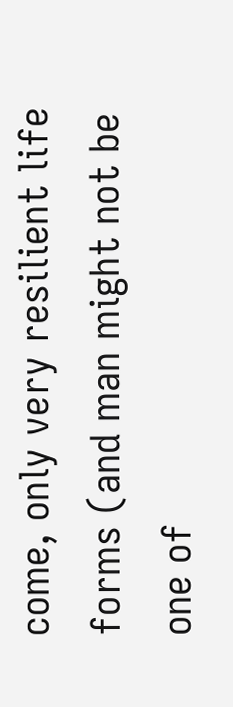come, only very resilient life forms (and man might not be one of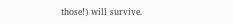those!) will survive.